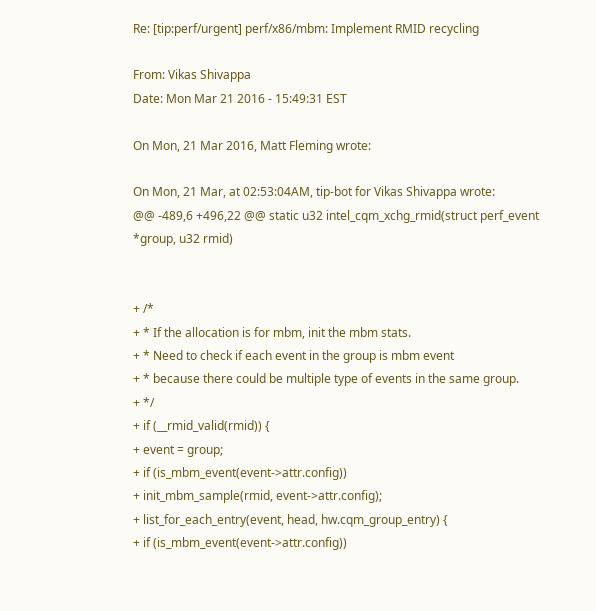Re: [tip:perf/urgent] perf/x86/mbm: Implement RMID recycling

From: Vikas Shivappa
Date: Mon Mar 21 2016 - 15:49:31 EST

On Mon, 21 Mar 2016, Matt Fleming wrote:

On Mon, 21 Mar, at 02:53:04AM, tip-bot for Vikas Shivappa wrote:
@@ -489,6 +496,22 @@ static u32 intel_cqm_xchg_rmid(struct perf_event *group, u32 rmid)


+ /*
+ * If the allocation is for mbm, init the mbm stats.
+ * Need to check if each event in the group is mbm event
+ * because there could be multiple type of events in the same group.
+ */
+ if (__rmid_valid(rmid)) {
+ event = group;
+ if (is_mbm_event(event->attr.config))
+ init_mbm_sample(rmid, event->attr.config);
+ list_for_each_entry(event, head, hw.cqm_group_entry) {
+ if (is_mbm_event(event->attr.config))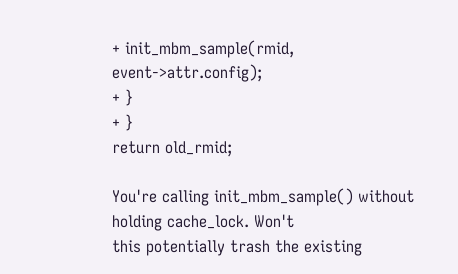+ init_mbm_sample(rmid, event->attr.config);
+ }
+ }
return old_rmid;

You're calling init_mbm_sample() without holding cache_lock. Won't
this potentially trash the existing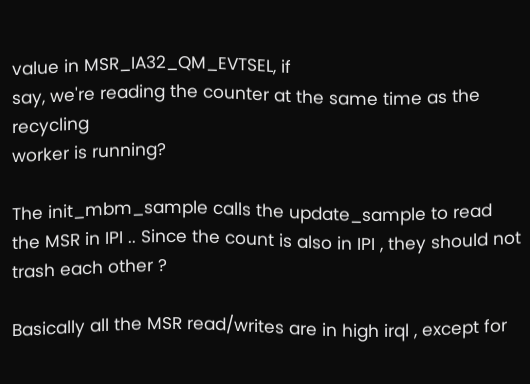value in MSR_IA32_QM_EVTSEL, if
say, we're reading the counter at the same time as the recycling
worker is running?

The init_mbm_sample calls the update_sample to read the MSR in IPI .. Since the count is also in IPI , they should not trash each other ?

Basically all the MSR read/writes are in high irql , except for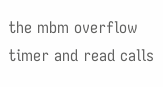the mbm overflow timer and read calls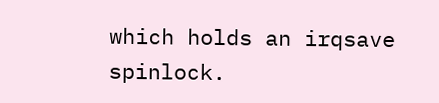which holds an irqsave spinlock.